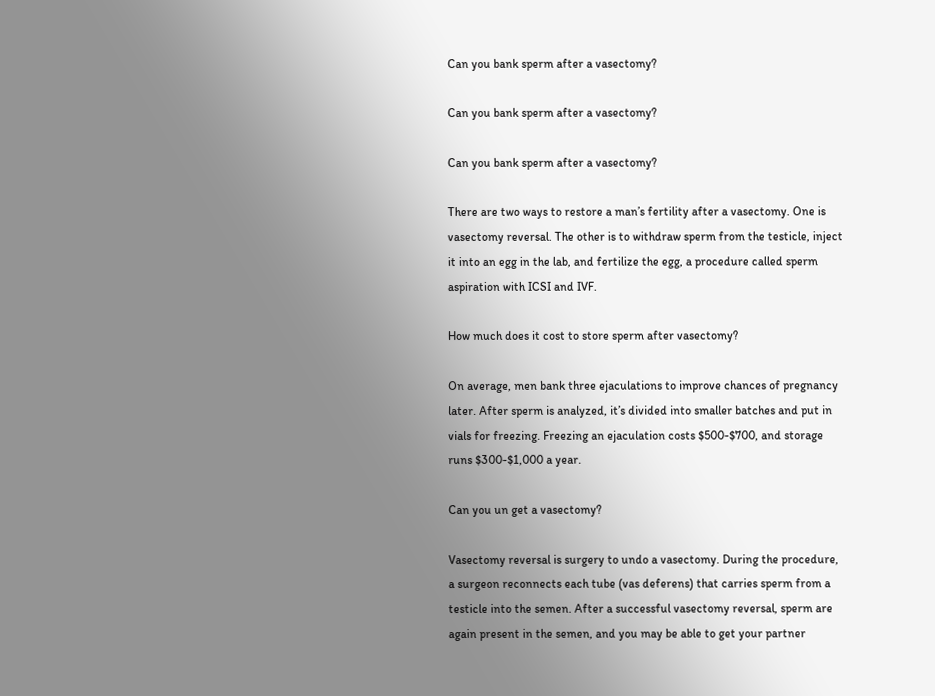Can you bank sperm after a vasectomy?

Can you bank sperm after a vasectomy?

Can you bank sperm after a vasectomy?

There are two ways to restore a man’s fertility after a vasectomy. One is vasectomy reversal. The other is to withdraw sperm from the testicle, inject it into an egg in the lab, and fertilize the egg, a procedure called sperm aspiration with ICSI and IVF.

How much does it cost to store sperm after vasectomy?

On average, men bank three ejaculations to improve chances of pregnancy later. After sperm is analyzed, it’s divided into smaller batches and put in vials for freezing. Freezing an ejaculation costs $500-$700, and storage runs $300-$1,000 a year.

Can you un get a vasectomy?

Vasectomy reversal is surgery to undo a vasectomy. During the procedure, a surgeon reconnects each tube (vas deferens) that carries sperm from a testicle into the semen. After a successful vasectomy reversal, sperm are again present in the semen, and you may be able to get your partner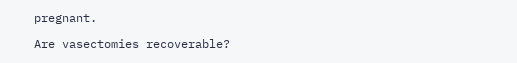pregnant.

Are vasectomies recoverable?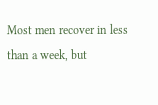Most men recover in less than a week, but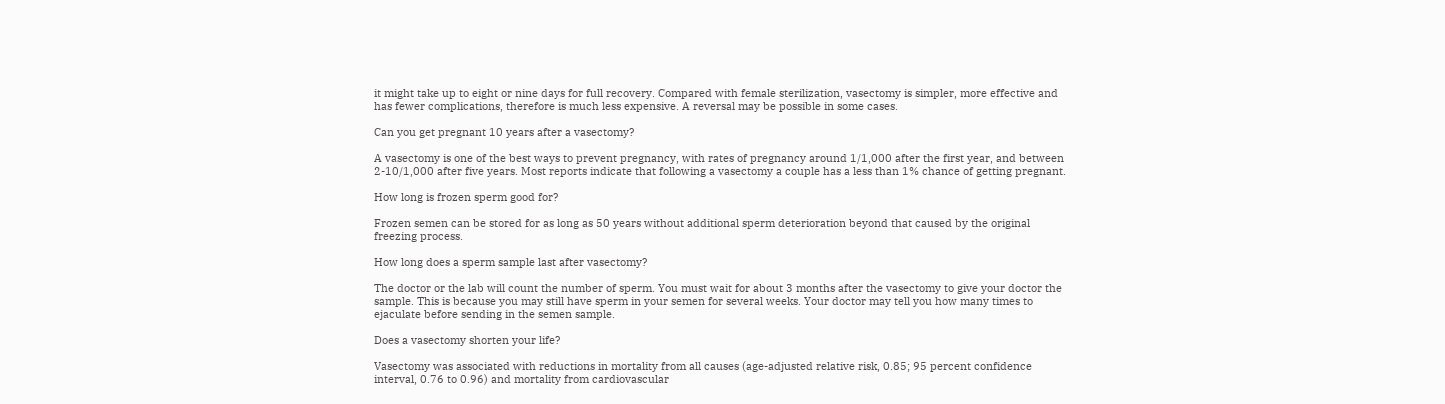it might take up to eight or nine days for full recovery. Compared with female sterilization, vasectomy is simpler, more effective and has fewer complications, therefore is much less expensive. A reversal may be possible in some cases.

Can you get pregnant 10 years after a vasectomy?

A vasectomy is one of the best ways to prevent pregnancy, with rates of pregnancy around 1/1,000 after the first year, and between 2-10/1,000 after five years. Most reports indicate that following a vasectomy a couple has a less than 1% chance of getting pregnant.

How long is frozen sperm good for?

Frozen semen can be stored for as long as 50 years without additional sperm deterioration beyond that caused by the original freezing process.

How long does a sperm sample last after vasectomy?

The doctor or the lab will count the number of sperm. You must wait for about 3 months after the vasectomy to give your doctor the sample. This is because you may still have sperm in your semen for several weeks. Your doctor may tell you how many times to ejaculate before sending in the semen sample.

Does a vasectomy shorten your life?

Vasectomy was associated with reductions in mortality from all causes (age-adjusted relative risk, 0.85; 95 percent confidence interval, 0.76 to 0.96) and mortality from cardiovascular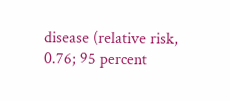disease (relative risk, 0.76; 95 percent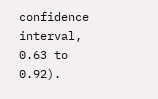confidence interval, 0.63 to 0.92).